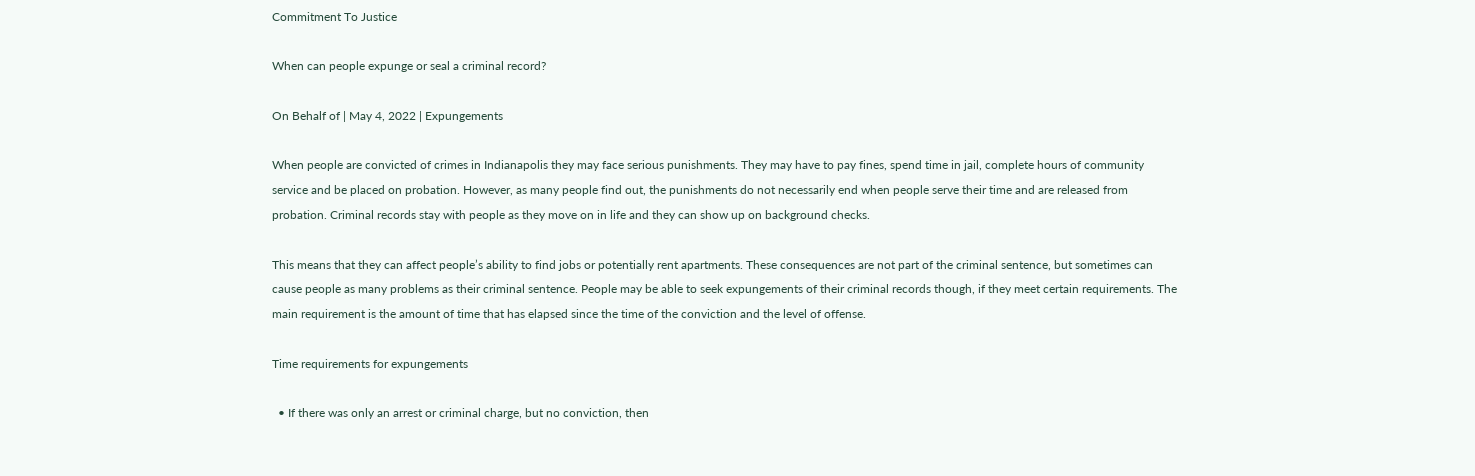Commitment To Justice

When can people expunge or seal a criminal record?

On Behalf of | May 4, 2022 | Expungements

When people are convicted of crimes in Indianapolis they may face serious punishments. They may have to pay fines, spend time in jail, complete hours of community service and be placed on probation. However, as many people find out, the punishments do not necessarily end when people serve their time and are released from probation. Criminal records stay with people as they move on in life and they can show up on background checks.

This means that they can affect people’s ability to find jobs or potentially rent apartments. These consequences are not part of the criminal sentence, but sometimes can cause people as many problems as their criminal sentence. People may be able to seek expungements of their criminal records though, if they meet certain requirements. The main requirement is the amount of time that has elapsed since the time of the conviction and the level of offense.

Time requirements for expungements

  • If there was only an arrest or criminal charge, but no conviction, then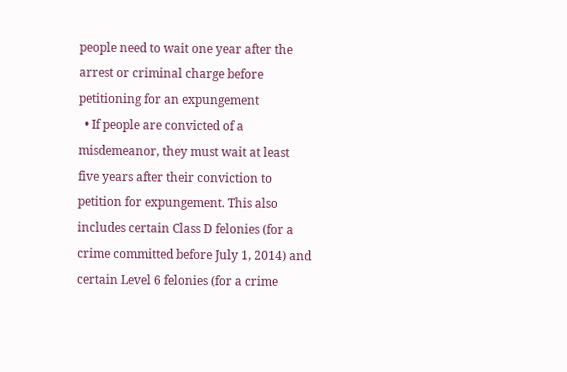people need to wait one year after the arrest or criminal charge before petitioning for an expungement
  • If people are convicted of a misdemeanor, they must wait at least five years after their conviction to petition for expungement. This also includes certain Class D felonies (for a crime committed before July 1, 2014) and certain Level 6 felonies (for a crime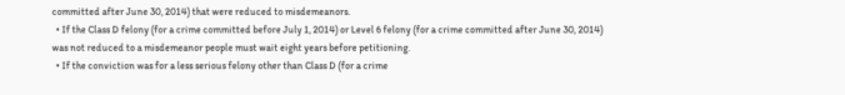committed after June 30, 2014) that were reduced to misdemeanors.
  • If the Class D felony (for a crime committed before July 1, 2014) or Level 6 felony (for a crime committed after June 30, 2014) was not reduced to a misdemeanor people must wait eight years before petitioning.
  • If the conviction was for a less serious felony other than Class D (for a crime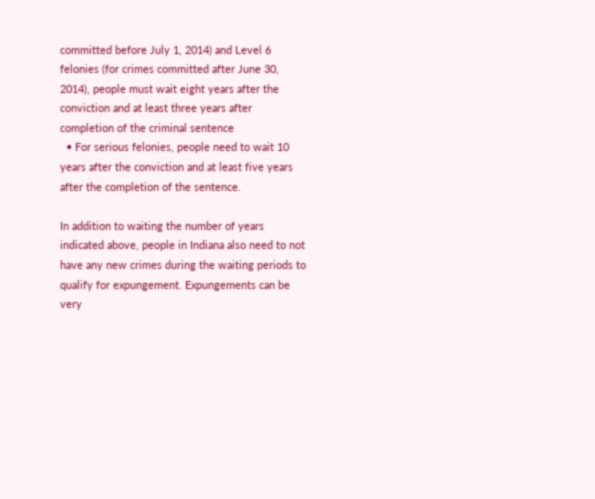committed before July 1, 2014) and Level 6 felonies (for crimes committed after June 30, 2014), people must wait eight years after the conviction and at least three years after completion of the criminal sentence
  • For serious felonies, people need to wait 10 years after the conviction and at least five years after the completion of the sentence.

In addition to waiting the number of years indicated above, people in Indiana also need to not have any new crimes during the waiting periods to qualify for expungement. Expungements can be very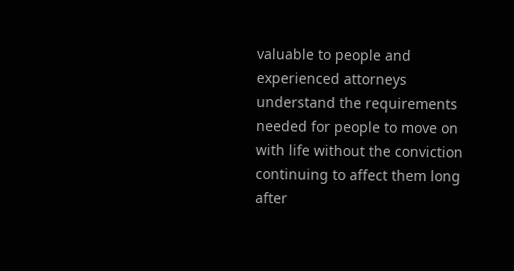valuable to people and experienced attorneys understand the requirements needed for people to move on with life without the conviction continuing to affect them long after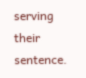serving their sentence.